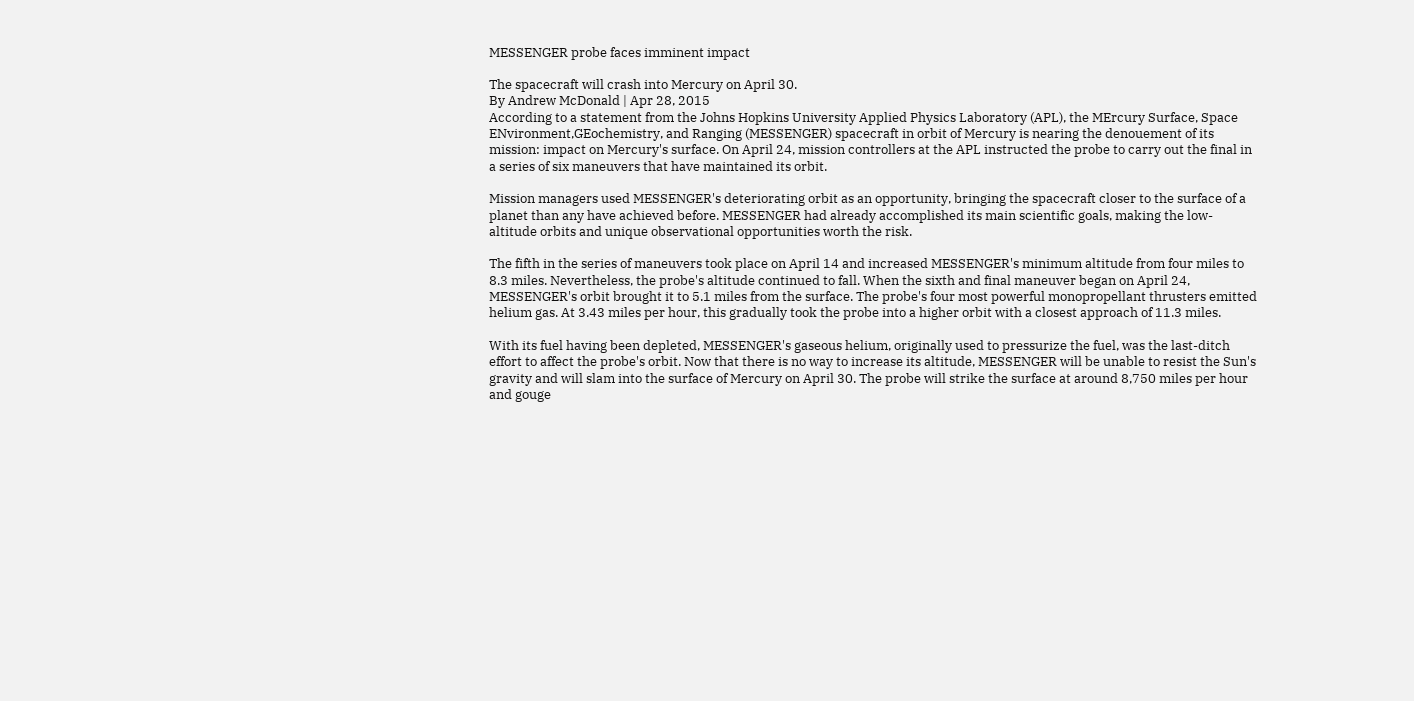MESSENGER probe faces imminent impact

The spacecraft will crash into Mercury on April 30.
By Andrew McDonald | Apr 28, 2015
According to a statement from the Johns Hopkins University Applied Physics Laboratory (APL), the MErcury Surface, Space ENvironment,GEochemistry, and Ranging (MESSENGER) spacecraft in orbit of Mercury is nearing the denouement of its mission: impact on Mercury's surface. On April 24, mission controllers at the APL instructed the probe to carry out the final in a series of six maneuvers that have maintained its orbit.

Mission managers used MESSENGER's deteriorating orbit as an opportunity, bringing the spacecraft closer to the surface of a planet than any have achieved before. MESSENGER had already accomplished its main scientific goals, making the low-altitude orbits and unique observational opportunities worth the risk.

The fifth in the series of maneuvers took place on April 14 and increased MESSENGER's minimum altitude from four miles to 8.3 miles. Nevertheless, the probe's altitude continued to fall. When the sixth and final maneuver began on April 24, MESSENGER's orbit brought it to 5.1 miles from the surface. The probe's four most powerful monopropellant thrusters emitted helium gas. At 3.43 miles per hour, this gradually took the probe into a higher orbit with a closest approach of 11.3 miles.

With its fuel having been depleted, MESSENGER's gaseous helium, originally used to pressurize the fuel, was the last-ditch effort to affect the probe's orbit. Now that there is no way to increase its altitude, MESSENGER will be unable to resist the Sun's gravity and will slam into the surface of Mercury on April 30. The probe will strike the surface at around 8,750 miles per hour and gouge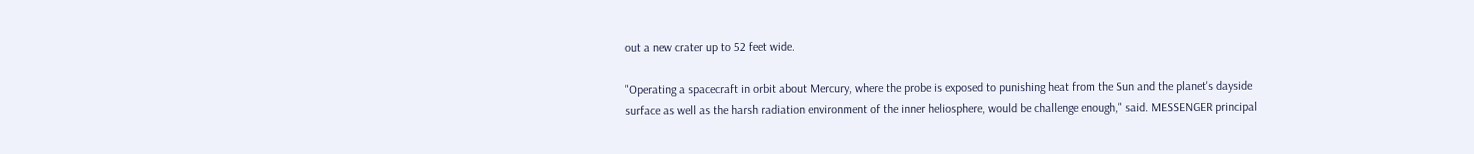out a new crater up to 52 feet wide.

"Operating a spacecraft in orbit about Mercury, where the probe is exposed to punishing heat from the Sun and the planet's dayside surface as well as the harsh radiation environment of the inner heliosphere, would be challenge enough," said. MESSENGER principal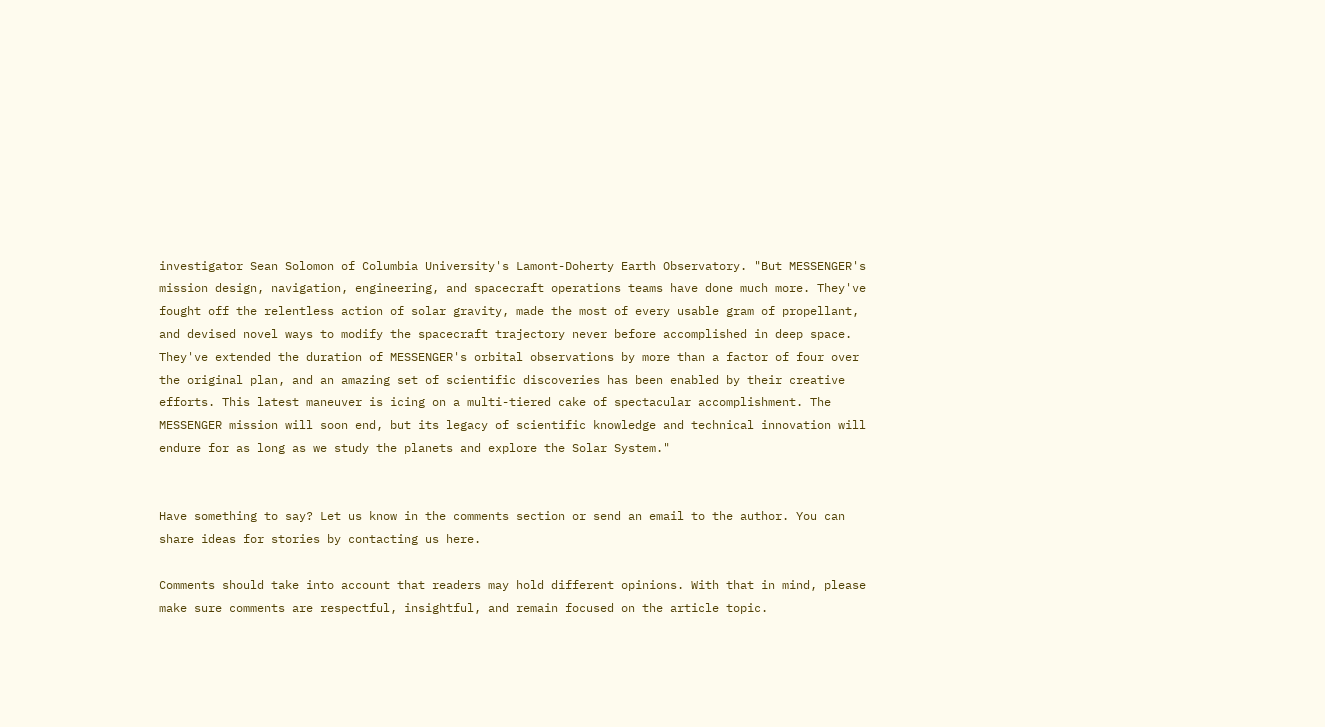investigator Sean Solomon of Columbia University's Lamont-Doherty Earth Observatory. "But MESSENGER's mission design, navigation, engineering, and spacecraft operations teams have done much more. They've fought off the relentless action of solar gravity, made the most of every usable gram of propellant, and devised novel ways to modify the spacecraft trajectory never before accomplished in deep space. They've extended the duration of MESSENGER's orbital observations by more than a factor of four over the original plan, and an amazing set of scientific discoveries has been enabled by their creative efforts. This latest maneuver is icing on a multi-tiered cake of spectacular accomplishment. The MESSENGER mission will soon end, but its legacy of scientific knowledge and technical innovation will endure for as long as we study the planets and explore the Solar System."


Have something to say? Let us know in the comments section or send an email to the author. You can share ideas for stories by contacting us here.

Comments should take into account that readers may hold different opinions. With that in mind, please make sure comments are respectful, insightful, and remain focused on the article topic.